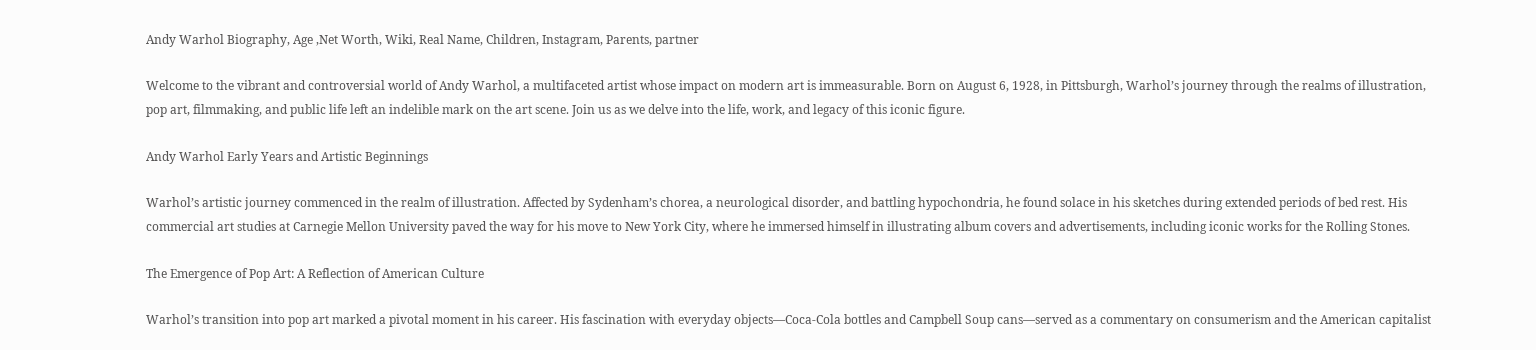Andy Warhol Biography, Age ,Net Worth, Wiki, Real Name, Children, Instagram, Parents, partner

Welcome to the vibrant and controversial world of Andy Warhol, a multifaceted artist whose impact on modern art is immeasurable. Born on August 6, 1928, in Pittsburgh, Warhol’s journey through the realms of illustration, pop art, filmmaking, and public life left an indelible mark on the art scene. Join us as we delve into the life, work, and legacy of this iconic figure.

Andy Warhol Early Years and Artistic Beginnings

Warhol’s artistic journey commenced in the realm of illustration. Affected by Sydenham’s chorea, a neurological disorder, and battling hypochondria, he found solace in his sketches during extended periods of bed rest. His commercial art studies at Carnegie Mellon University paved the way for his move to New York City, where he immersed himself in illustrating album covers and advertisements, including iconic works for the Rolling Stones.

The Emergence of Pop Art: A Reflection of American Culture

Warhol’s transition into pop art marked a pivotal moment in his career. His fascination with everyday objects—Coca-Cola bottles and Campbell Soup cans—served as a commentary on consumerism and the American capitalist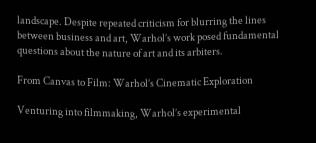landscape. Despite repeated criticism for blurring the lines between business and art, Warhol’s work posed fundamental questions about the nature of art and its arbiters.

From Canvas to Film: Warhol’s Cinematic Exploration

Venturing into filmmaking, Warhol’s experimental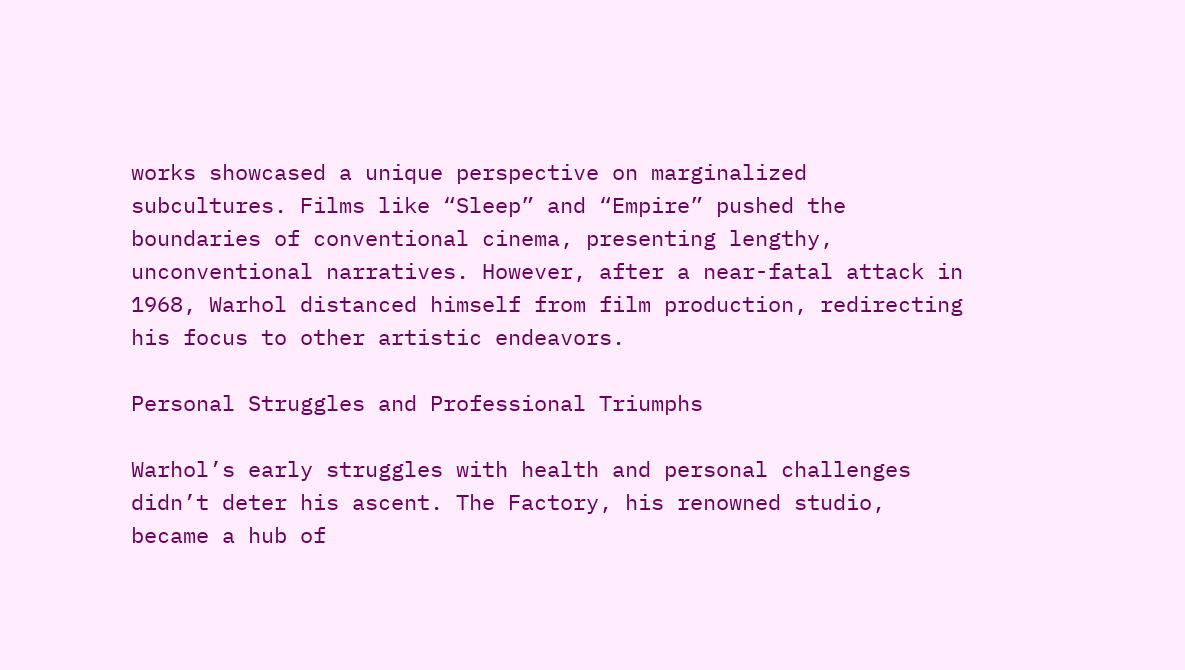works showcased a unique perspective on marginalized subcultures. Films like “Sleep” and “Empire” pushed the boundaries of conventional cinema, presenting lengthy, unconventional narratives. However, after a near-fatal attack in 1968, Warhol distanced himself from film production, redirecting his focus to other artistic endeavors.

Personal Struggles and Professional Triumphs

Warhol’s early struggles with health and personal challenges didn’t deter his ascent. The Factory, his renowned studio, became a hub of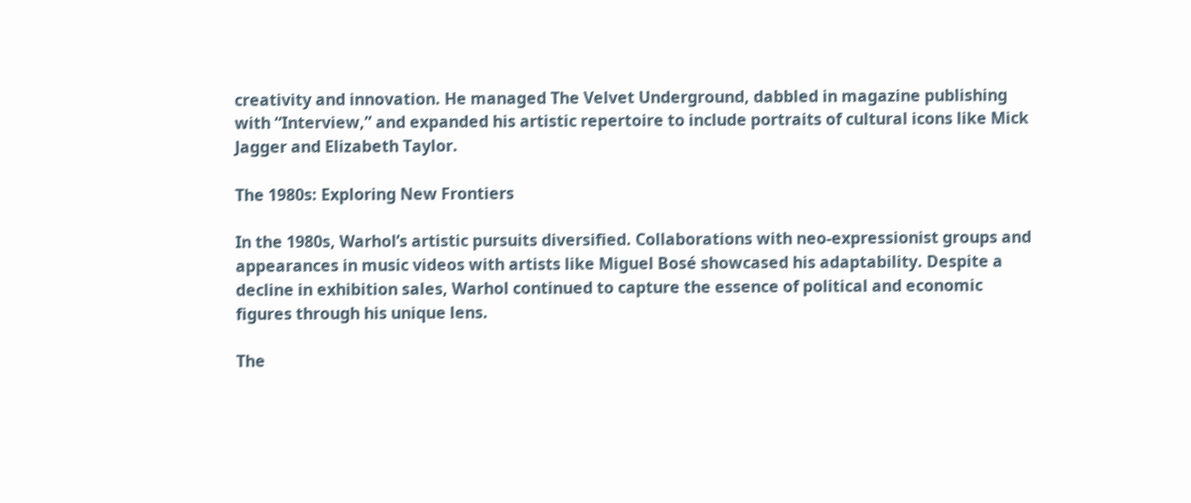creativity and innovation. He managed The Velvet Underground, dabbled in magazine publishing with “Interview,” and expanded his artistic repertoire to include portraits of cultural icons like Mick Jagger and Elizabeth Taylor.

The 1980s: Exploring New Frontiers

In the 1980s, Warhol’s artistic pursuits diversified. Collaborations with neo-expressionist groups and appearances in music videos with artists like Miguel Bosé showcased his adaptability. Despite a decline in exhibition sales, Warhol continued to capture the essence of political and economic figures through his unique lens.

The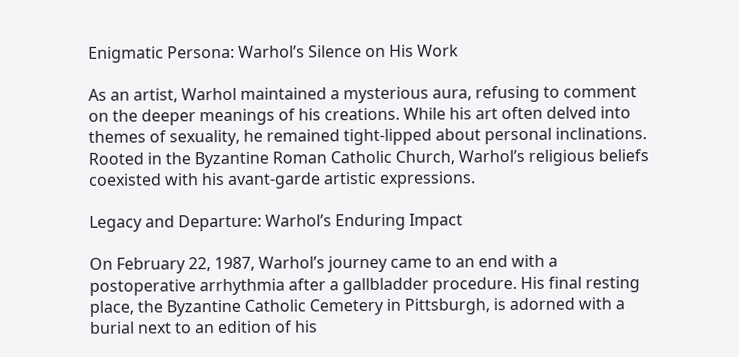Enigmatic Persona: Warhol’s Silence on His Work

As an artist, Warhol maintained a mysterious aura, refusing to comment on the deeper meanings of his creations. While his art often delved into themes of sexuality, he remained tight-lipped about personal inclinations. Rooted in the Byzantine Roman Catholic Church, Warhol’s religious beliefs coexisted with his avant-garde artistic expressions.

Legacy and Departure: Warhol’s Enduring Impact

On February 22, 1987, Warhol’s journey came to an end with a postoperative arrhythmia after a gallbladder procedure. His final resting place, the Byzantine Catholic Cemetery in Pittsburgh, is adorned with a burial next to an edition of his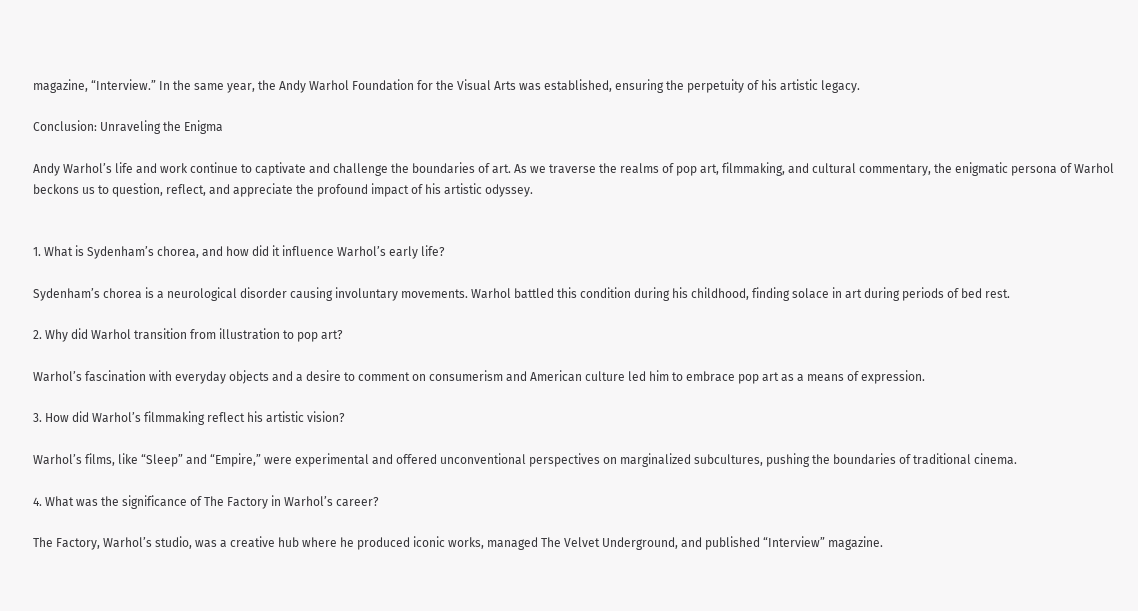magazine, “Interview.” In the same year, the Andy Warhol Foundation for the Visual Arts was established, ensuring the perpetuity of his artistic legacy.

Conclusion: Unraveling the Enigma

Andy Warhol’s life and work continue to captivate and challenge the boundaries of art. As we traverse the realms of pop art, filmmaking, and cultural commentary, the enigmatic persona of Warhol beckons us to question, reflect, and appreciate the profound impact of his artistic odyssey.


1. What is Sydenham’s chorea, and how did it influence Warhol’s early life?

Sydenham’s chorea is a neurological disorder causing involuntary movements. Warhol battled this condition during his childhood, finding solace in art during periods of bed rest.

2. Why did Warhol transition from illustration to pop art?

Warhol’s fascination with everyday objects and a desire to comment on consumerism and American culture led him to embrace pop art as a means of expression.

3. How did Warhol’s filmmaking reflect his artistic vision?

Warhol’s films, like “Sleep” and “Empire,” were experimental and offered unconventional perspectives on marginalized subcultures, pushing the boundaries of traditional cinema.

4. What was the significance of The Factory in Warhol’s career?

The Factory, Warhol’s studio, was a creative hub where he produced iconic works, managed The Velvet Underground, and published “Interview” magazine.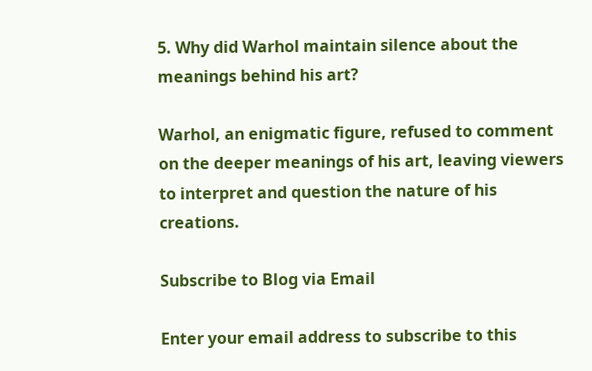5. Why did Warhol maintain silence about the meanings behind his art?

Warhol, an enigmatic figure, refused to comment on the deeper meanings of his art, leaving viewers to interpret and question the nature of his creations.

Subscribe to Blog via Email

Enter your email address to subscribe to this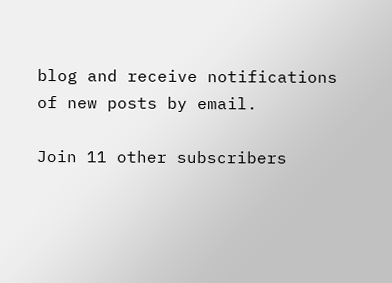blog and receive notifications of new posts by email.

Join 11 other subscribers